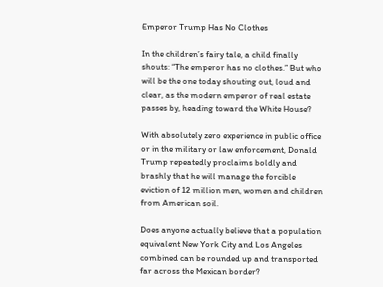Emperor Trump Has No Clothes

In the children’s fairy tale, a child finally shouts: “The emperor has no clothes.” But who will be the one today shouting out, loud and clear, as the modern emperor of real estate passes by, heading toward the White House?

With absolutely zero experience in public office or in the military or law enforcement, Donald Trump repeatedly proclaims boldly and brashly that he will manage the forcible eviction of 12 million men, women and children from American soil.

Does anyone actually believe that a population equivalent New York City and Los Angeles combined can be rounded up and transported far across the Mexican border?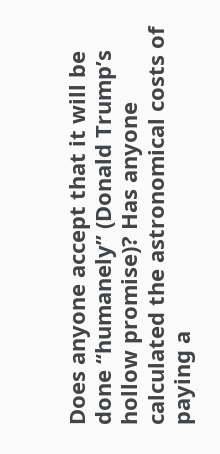Does anyone accept that it will be done “humanely” (Donald Trump’s hollow promise)? Has anyone calculated the astronomical costs of paying a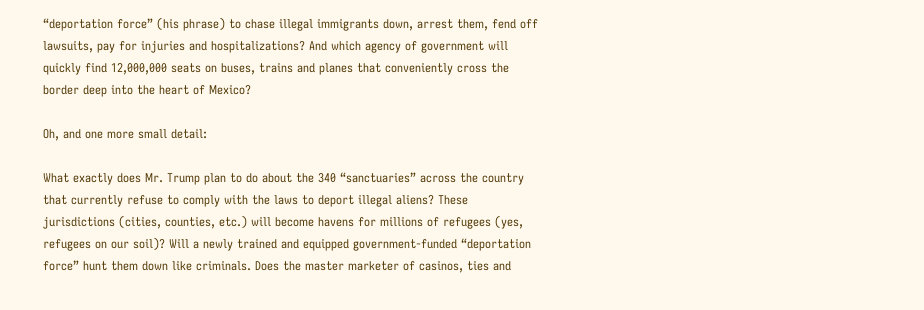“deportation force” (his phrase) to chase illegal immigrants down, arrest them, fend off lawsuits, pay for injuries and hospitalizations? And which agency of government will quickly find 12,000,000 seats on buses, trains and planes that conveniently cross the border deep into the heart of Mexico?

Oh, and one more small detail:

What exactly does Mr. Trump plan to do about the 340 “sanctuaries” across the country that currently refuse to comply with the laws to deport illegal aliens? These jurisdictions (cities, counties, etc.) will become havens for millions of refugees (yes, refugees on our soil)? Will a newly trained and equipped government-funded “deportation force” hunt them down like criminals. Does the master marketer of casinos, ties and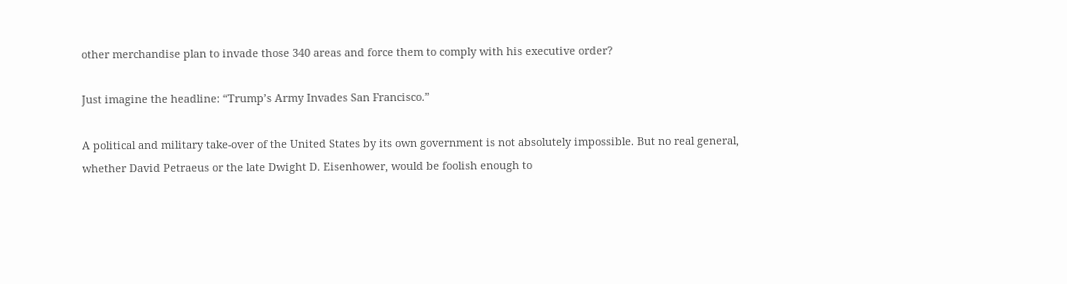other merchandise plan to invade those 340 areas and force them to comply with his executive order?

Just imagine the headline: “Trump’s Army Invades San Francisco.”

A political and military take-over of the United States by its own government is not absolutely impossible. But no real general, whether David Petraeus or the late Dwight D. Eisenhower, would be foolish enough to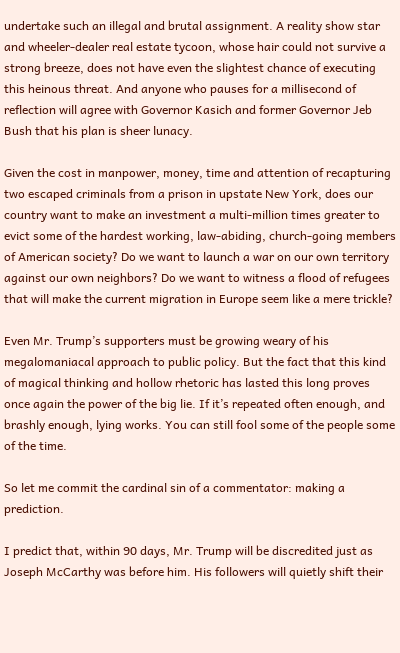undertake such an illegal and brutal assignment. A reality show star and wheeler-dealer real estate tycoon, whose hair could not survive a strong breeze, does not have even the slightest chance of executing this heinous threat. And anyone who pauses for a millisecond of reflection will agree with Governor Kasich and former Governor Jeb Bush that his plan is sheer lunacy.

Given the cost in manpower, money, time and attention of recapturing two escaped criminals from a prison in upstate New York, does our country want to make an investment a multi-million times greater to evict some of the hardest working, law-abiding, church-going members of American society? Do we want to launch a war on our own territory against our own neighbors? Do we want to witness a flood of refugees that will make the current migration in Europe seem like a mere trickle?

Even Mr. Trump’s supporters must be growing weary of his megalomaniacal approach to public policy. But the fact that this kind of magical thinking and hollow rhetoric has lasted this long proves once again the power of the big lie. If it’s repeated often enough, and brashly enough, lying works. You can still fool some of the people some of the time.

So let me commit the cardinal sin of a commentator: making a prediction.

I predict that, within 90 days, Mr. Trump will be discredited just as Joseph McCarthy was before him. His followers will quietly shift their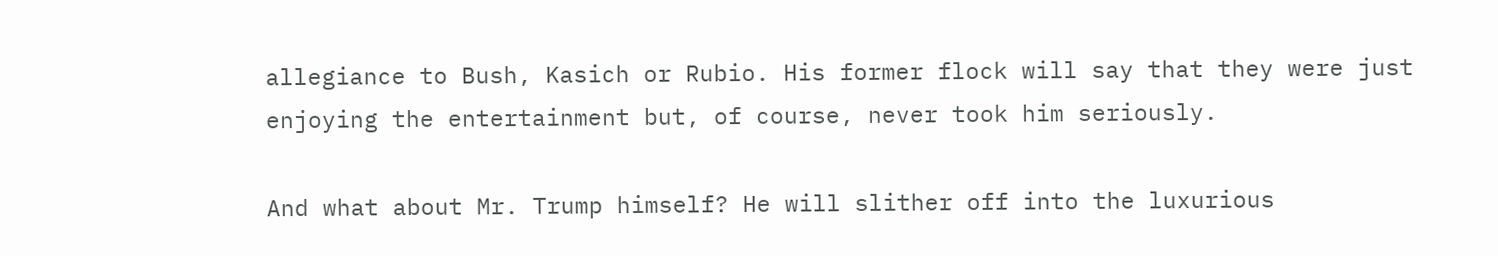allegiance to Bush, Kasich or Rubio. His former flock will say that they were just enjoying the entertainment but, of course, never took him seriously.

And what about Mr. Trump himself? He will slither off into the luxurious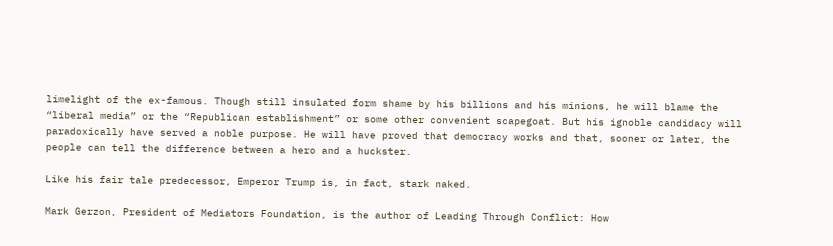limelight of the ex-famous. Though still insulated form shame by his billions and his minions, he will blame the “liberal media” or the “Republican establishment” or some other convenient scapegoat. But his ignoble candidacy will paradoxically have served a noble purpose. He will have proved that democracy works and that, sooner or later, the people can tell the difference between a hero and a huckster.

Like his fair tale predecessor, Emperor Trump is, in fact, stark naked.

Mark Gerzon, President of Mediators Foundation, is the author of Leading Through Conflict: How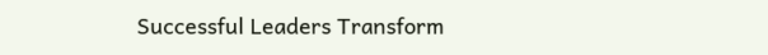Successful Leaders Transform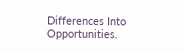Differences Into Opportunities.